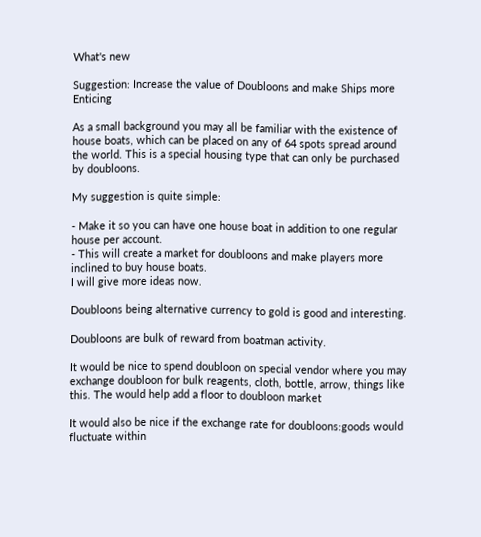What's new

Suggestion: Increase the value of Doubloons and make Ships more Enticing

As a small background you may all be familiar with the existence of house boats, which can be placed on any of 64 spots spread around the world. This is a special housing type that can only be purchased by doubloons.

My suggestion is quite simple:

- Make it so you can have one house boat in addition to one regular house per account.
- This will create a market for doubloons and make players more inclined to buy house boats.
I will give more ideas now.

Doubloons being alternative currency to gold is good and interesting.

Doubloons are bulk of reward from boatman activity.

It would be nice to spend doubloon on special vendor where you may exchange doubloon for bulk reagents, cloth, bottle, arrow, things like this. The would help add a floor to doubloon market

It would also be nice if the exchange rate for doubloons:goods would fluctuate within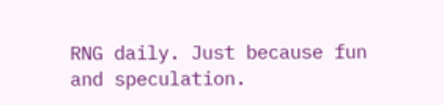RNG daily. Just because fun and speculation.